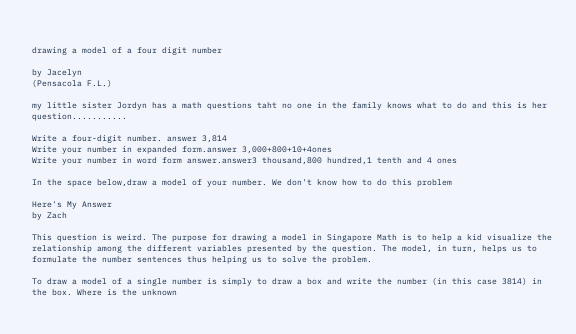drawing a model of a four digit number

by Jacelyn
(Pensacola F.L.)

my little sister Jordyn has a math questions taht no one in the family knows what to do and this is her question...........

Write a four-digit number. answer 3,814
Write your number in expanded form.answer 3,000+800+10+4ones
Write your number in word form answer.answer3 thousand,800 hundred,1 tenth and 4 ones

In the space below,draw a model of your number. We don't know how to do this problem

Here's My Answer
by Zach

This question is weird. The purpose for drawing a model in Singapore Math is to help a kid visualize the relationship among the different variables presented by the question. The model, in turn, helps us to formulate the number sentences thus helping us to solve the problem.

To draw a model of a single number is simply to draw a box and write the number (in this case 3814) in the box. Where is the unknown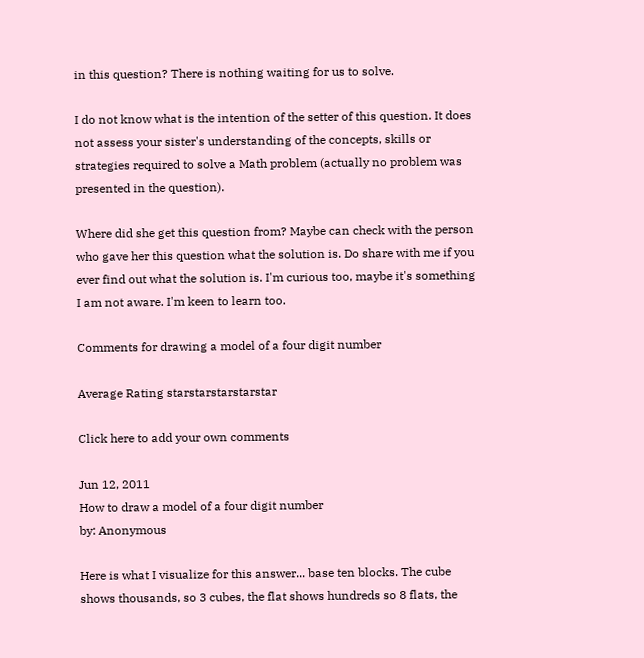in this question? There is nothing waiting for us to solve.

I do not know what is the intention of the setter of this question. It does not assess your sister's understanding of the concepts, skills or strategies required to solve a Math problem (actually no problem was presented in the question).

Where did she get this question from? Maybe can check with the person who gave her this question what the solution is. Do share with me if you ever find out what the solution is. I'm curious too, maybe it's something I am not aware. I'm keen to learn too.

Comments for drawing a model of a four digit number

Average Rating starstarstarstarstar

Click here to add your own comments

Jun 12, 2011
How to draw a model of a four digit number
by: Anonymous

Here is what I visualize for this answer... base ten blocks. The cube shows thousands, so 3 cubes, the flat shows hundreds so 8 flats, the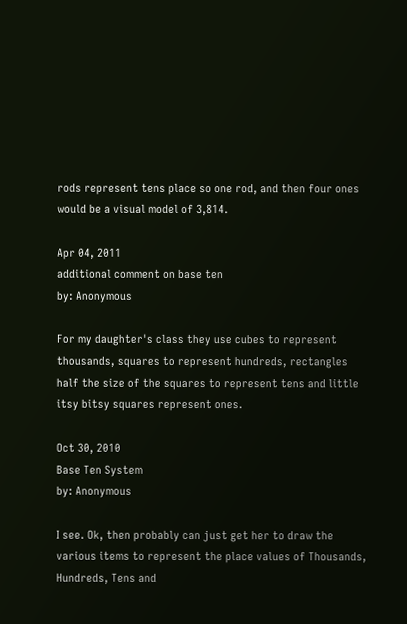rods represent tens place so one rod, and then four ones would be a visual model of 3,814.

Apr 04, 2011
additional comment on base ten
by: Anonymous

For my daughter's class they use cubes to represent thousands, squares to represent hundreds, rectangles half the size of the squares to represent tens and little itsy bitsy squares represent ones.

Oct 30, 2010
Base Ten System
by: Anonymous

I see. Ok, then probably can just get her to draw the various items to represent the place values of Thousands, Hundreds, Tens and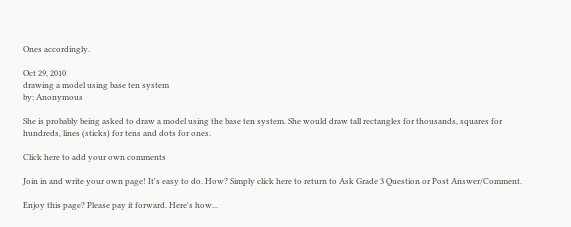Ones accordingly.

Oct 29, 2010
drawing a model using base ten system
by: Anonymous

She is probably being asked to draw a model using the base ten system. She would draw tall rectangles for thousands, squares for hundreds, lines (sticks) for tens and dots for ones.

Click here to add your own comments

Join in and write your own page! It's easy to do. How? Simply click here to return to Ask Grade 3 Question or Post Answer/Comment.

Enjoy this page? Please pay it forward. Here's how...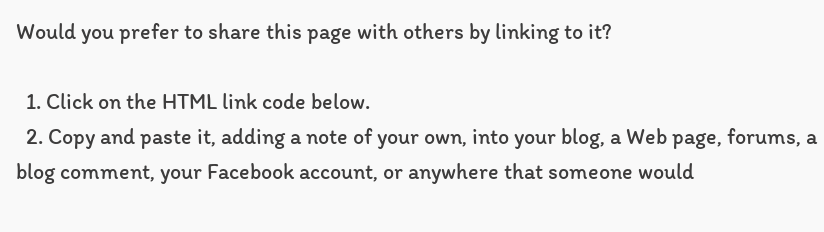Would you prefer to share this page with others by linking to it?

  1. Click on the HTML link code below.
  2. Copy and paste it, adding a note of your own, into your blog, a Web page, forums, a blog comment, your Facebook account, or anywhere that someone would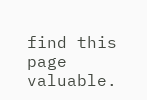find this page valuable.